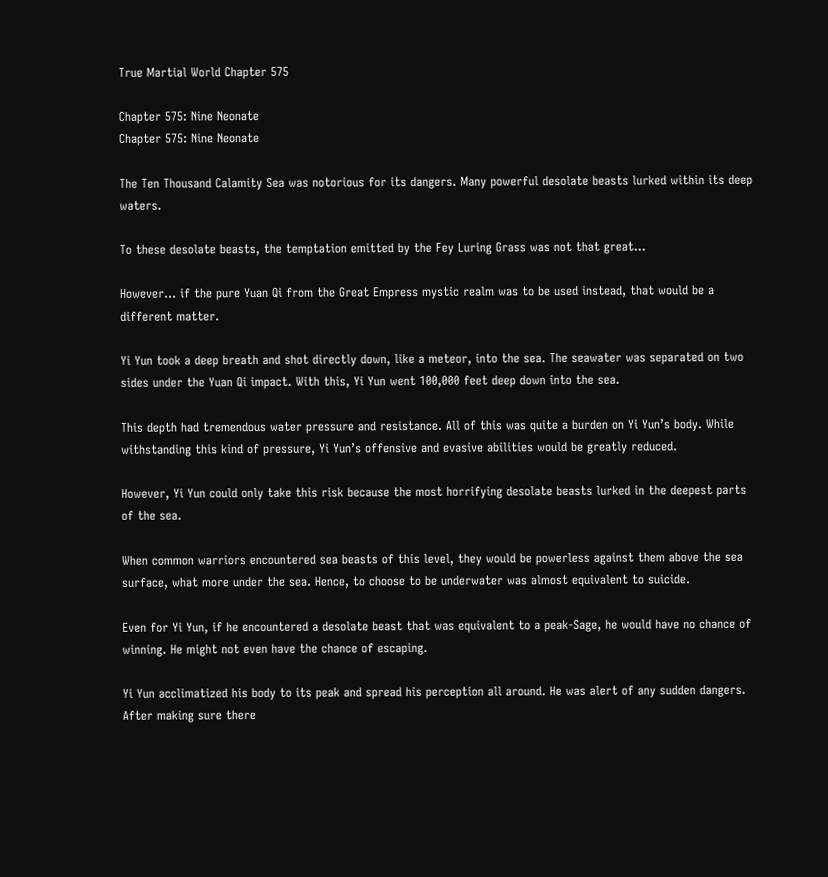True Martial World Chapter 575

Chapter 575: Nine Neonate
Chapter 575: Nine Neonate

The Ten Thousand Calamity Sea was notorious for its dangers. Many powerful desolate beasts lurked within its deep waters.

To these desolate beasts, the temptation emitted by the Fey Luring Grass was not that great…

However… if the pure Yuan Qi from the Great Empress mystic realm was to be used instead, that would be a different matter.

Yi Yun took a deep breath and shot directly down, like a meteor, into the sea. The seawater was separated on two sides under the Yuan Qi impact. With this, Yi Yun went 100,000 feet deep down into the sea.

This depth had tremendous water pressure and resistance. All of this was quite a burden on Yi Yun’s body. While withstanding this kind of pressure, Yi Yun’s offensive and evasive abilities would be greatly reduced.

However, Yi Yun could only take this risk because the most horrifying desolate beasts lurked in the deepest parts of the sea.

When common warriors encountered sea beasts of this level, they would be powerless against them above the sea surface, what more under the sea. Hence, to choose to be underwater was almost equivalent to suicide.

Even for Yi Yun, if he encountered a desolate beast that was equivalent to a peak-Sage, he would have no chance of winning. He might not even have the chance of escaping.

Yi Yun acclimatized his body to its peak and spread his perception all around. He was alert of any sudden dangers. After making sure there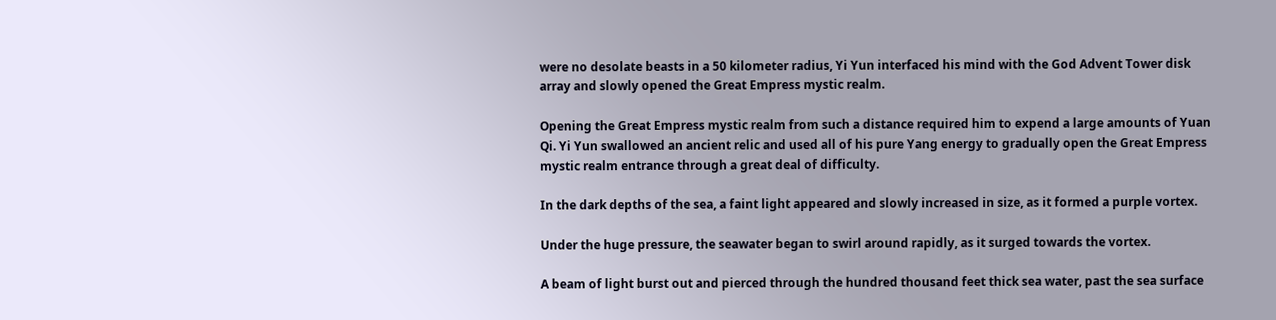were no desolate beasts in a 50 kilometer radius, Yi Yun interfaced his mind with the God Advent Tower disk array and slowly opened the Great Empress mystic realm.

Opening the Great Empress mystic realm from such a distance required him to expend a large amounts of Yuan Qi. Yi Yun swallowed an ancient relic and used all of his pure Yang energy to gradually open the Great Empress mystic realm entrance through a great deal of difficulty.

In the dark depths of the sea, a faint light appeared and slowly increased in size, as it formed a purple vortex.

Under the huge pressure, the seawater began to swirl around rapidly, as it surged towards the vortex.

A beam of light burst out and pierced through the hundred thousand feet thick sea water, past the sea surface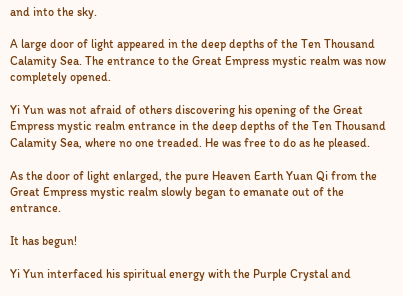and into the sky.

A large door of light appeared in the deep depths of the Ten Thousand Calamity Sea. The entrance to the Great Empress mystic realm was now completely opened.

Yi Yun was not afraid of others discovering his opening of the Great Empress mystic realm entrance in the deep depths of the Ten Thousand Calamity Sea, where no one treaded. He was free to do as he pleased.

As the door of light enlarged, the pure Heaven Earth Yuan Qi from the Great Empress mystic realm slowly began to emanate out of the entrance.

It has begun!

Yi Yun interfaced his spiritual energy with the Purple Crystal and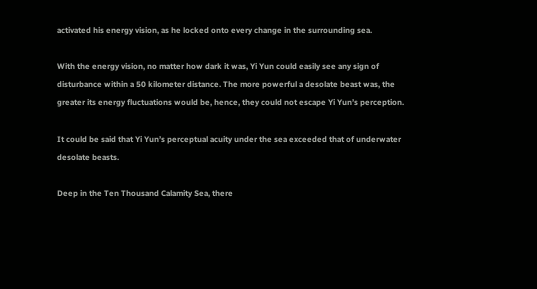activated his energy vision, as he locked onto every change in the surrounding sea.

With the energy vision, no matter how dark it was, Yi Yun could easily see any sign of disturbance within a 50 kilometer distance. The more powerful a desolate beast was, the greater its energy fluctuations would be, hence, they could not escape Yi Yun’s perception.

It could be said that Yi Yun’s perceptual acuity under the sea exceeded that of underwater desolate beasts.

Deep in the Ten Thousand Calamity Sea, there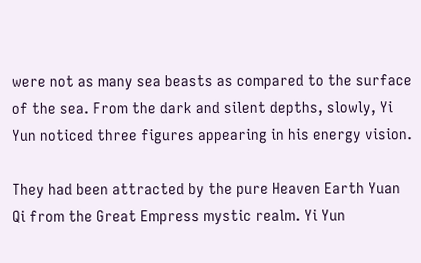were not as many sea beasts as compared to the surface of the sea. From the dark and silent depths, slowly, Yi Yun noticed three figures appearing in his energy vision.

They had been attracted by the pure Heaven Earth Yuan Qi from the Great Empress mystic realm. Yi Yun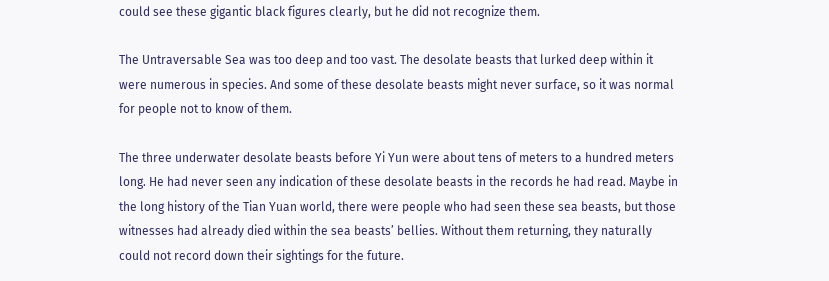could see these gigantic black figures clearly, but he did not recognize them.

The Untraversable Sea was too deep and too vast. The desolate beasts that lurked deep within it were numerous in species. And some of these desolate beasts might never surface, so it was normal for people not to know of them.

The three underwater desolate beasts before Yi Yun were about tens of meters to a hundred meters long. He had never seen any indication of these desolate beasts in the records he had read. Maybe in the long history of the Tian Yuan world, there were people who had seen these sea beasts, but those witnesses had already died within the sea beasts’ bellies. Without them returning, they naturally could not record down their sightings for the future.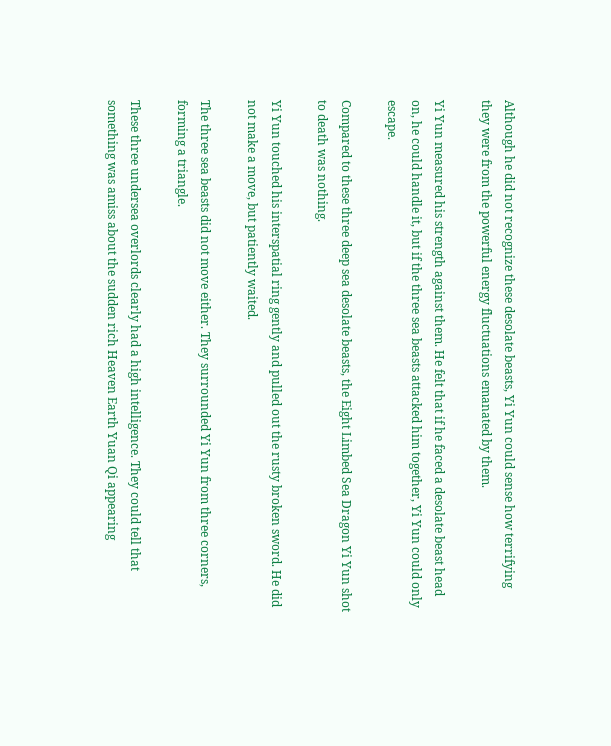Although he did not recognize these desolate beasts, Yi Yun could sense how terrifying they were from the powerful energy fluctuations emanated by them.

Yi Yun measured his strength against them. He felt that if he faced a desolate beast head on, he could handle it, but if the three sea beasts attacked him together, Yi Yun could only escape.

Compared to these three deep sea desolate beasts, the Eight Limbed Sea Dragon Yi Yun shot to death was nothing.

Yi Yun touched his interspatial ring gently and pulled out the rusty broken sword. He did not make a move, but patiently waited.

The three sea beasts did not move either. They surrounded Yi Yun from three corners, forming a triangle.

These three undersea overlords clearly had a high intelligence. They could tell that something was amiss about the sudden rich Heaven Earth Yuan Qi appearing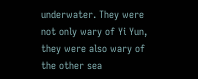underwater. They were not only wary of Yi Yun, they were also wary of the other sea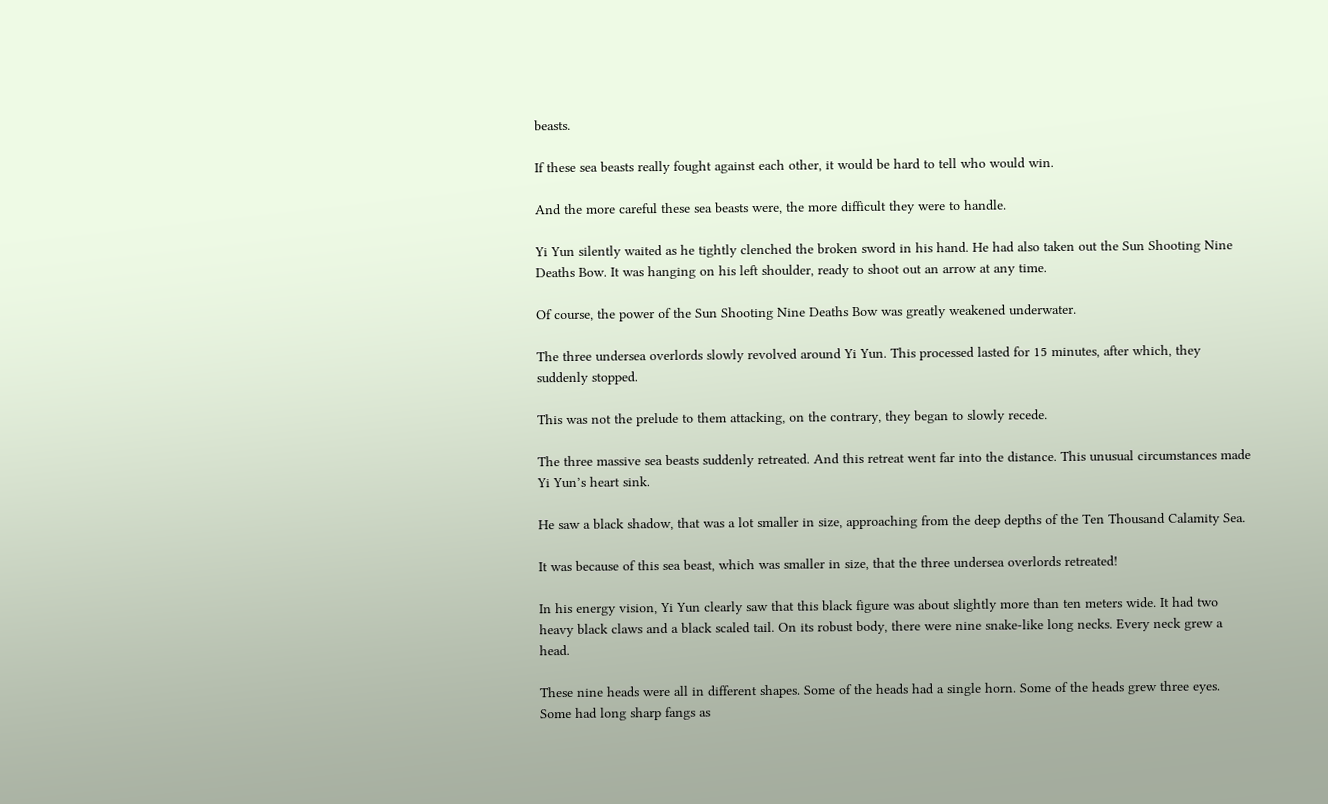beasts.

If these sea beasts really fought against each other, it would be hard to tell who would win.

And the more careful these sea beasts were, the more difficult they were to handle.

Yi Yun silently waited as he tightly clenched the broken sword in his hand. He had also taken out the Sun Shooting Nine Deaths Bow. It was hanging on his left shoulder, ready to shoot out an arrow at any time.

Of course, the power of the Sun Shooting Nine Deaths Bow was greatly weakened underwater.

The three undersea overlords slowly revolved around Yi Yun. This processed lasted for 15 minutes, after which, they suddenly stopped.

This was not the prelude to them attacking, on the contrary, they began to slowly recede.

The three massive sea beasts suddenly retreated. And this retreat went far into the distance. This unusual circumstances made Yi Yun’s heart sink.

He saw a black shadow, that was a lot smaller in size, approaching from the deep depths of the Ten Thousand Calamity Sea.

It was because of this sea beast, which was smaller in size, that the three undersea overlords retreated!

In his energy vision, Yi Yun clearly saw that this black figure was about slightly more than ten meters wide. It had two heavy black claws and a black scaled tail. On its robust body, there were nine snake-like long necks. Every neck grew a head.

These nine heads were all in different shapes. Some of the heads had a single horn. Some of the heads grew three eyes. Some had long sharp fangs as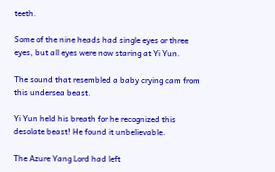teeth.

Some of the nine heads had single eyes or three eyes, but all eyes were now staring at Yi Yun.

The sound that resembled a baby crying cam from this undersea beast.

Yi Yun held his breath for he recognized this desolate beast! He found it unbelievable.

The Azure Yang Lord had left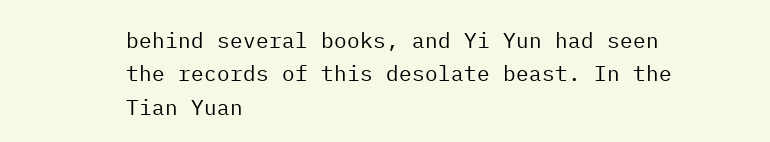behind several books, and Yi Yun had seen the records of this desolate beast. In the Tian Yuan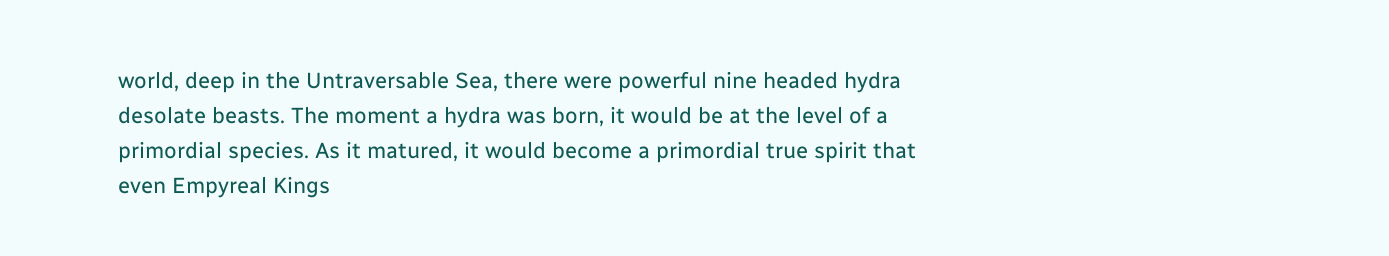world, deep in the Untraversable Sea, there were powerful nine headed hydra desolate beasts. The moment a hydra was born, it would be at the level of a primordial species. As it matured, it would become a primordial true spirit that even Empyreal Kings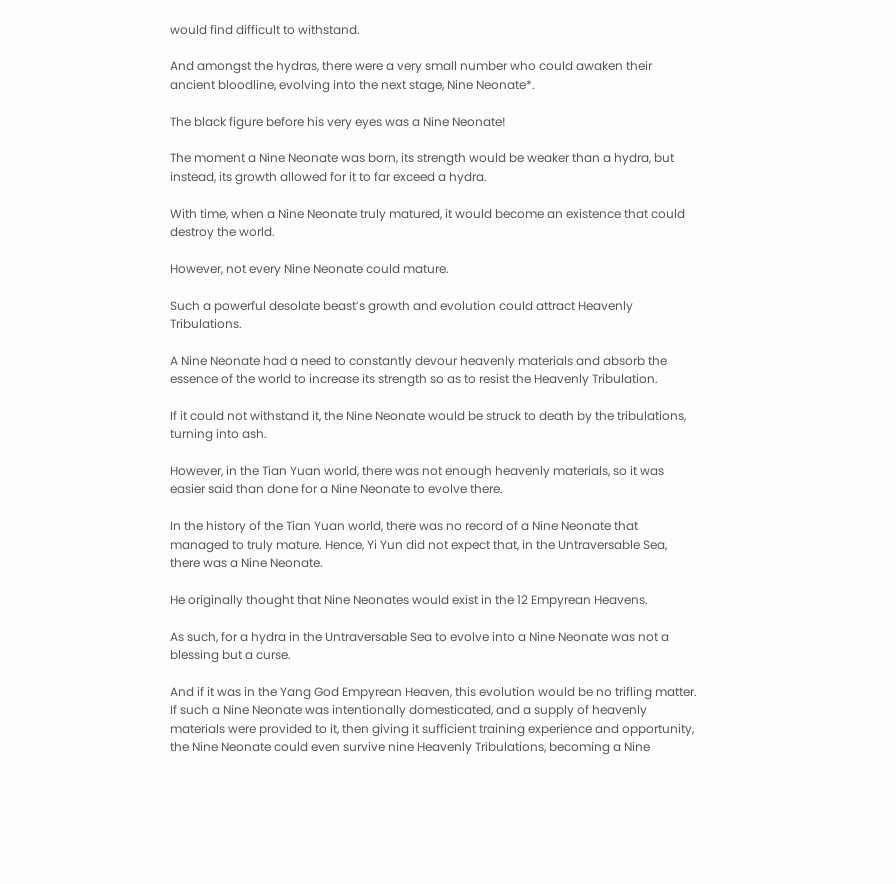would find difficult to withstand.

And amongst the hydras, there were a very small number who could awaken their ancient bloodline, evolving into the next stage, Nine Neonate*.

The black figure before his very eyes was a Nine Neonate!

The moment a Nine Neonate was born, its strength would be weaker than a hydra, but instead, its growth allowed for it to far exceed a hydra.

With time, when a Nine Neonate truly matured, it would become an existence that could destroy the world.

However, not every Nine Neonate could mature.

Such a powerful desolate beast’s growth and evolution could attract Heavenly Tribulations.

A Nine Neonate had a need to constantly devour heavenly materials and absorb the essence of the world to increase its strength so as to resist the Heavenly Tribulation.

If it could not withstand it, the Nine Neonate would be struck to death by the tribulations, turning into ash.

However, in the Tian Yuan world, there was not enough heavenly materials, so it was easier said than done for a Nine Neonate to evolve there.

In the history of the Tian Yuan world, there was no record of a Nine Neonate that managed to truly mature. Hence, Yi Yun did not expect that, in the Untraversable Sea, there was a Nine Neonate.

He originally thought that Nine Neonates would exist in the 12 Empyrean Heavens.

As such, for a hydra in the Untraversable Sea to evolve into a Nine Neonate was not a blessing but a curse.

And if it was in the Yang God Empyrean Heaven, this evolution would be no trifling matter. If such a Nine Neonate was intentionally domesticated, and a supply of heavenly materials were provided to it, then giving it sufficient training experience and opportunity, the Nine Neonate could even survive nine Heavenly Tribulations, becoming a Nine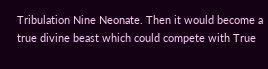Tribulation Nine Neonate. Then it would become a true divine beast which could compete with True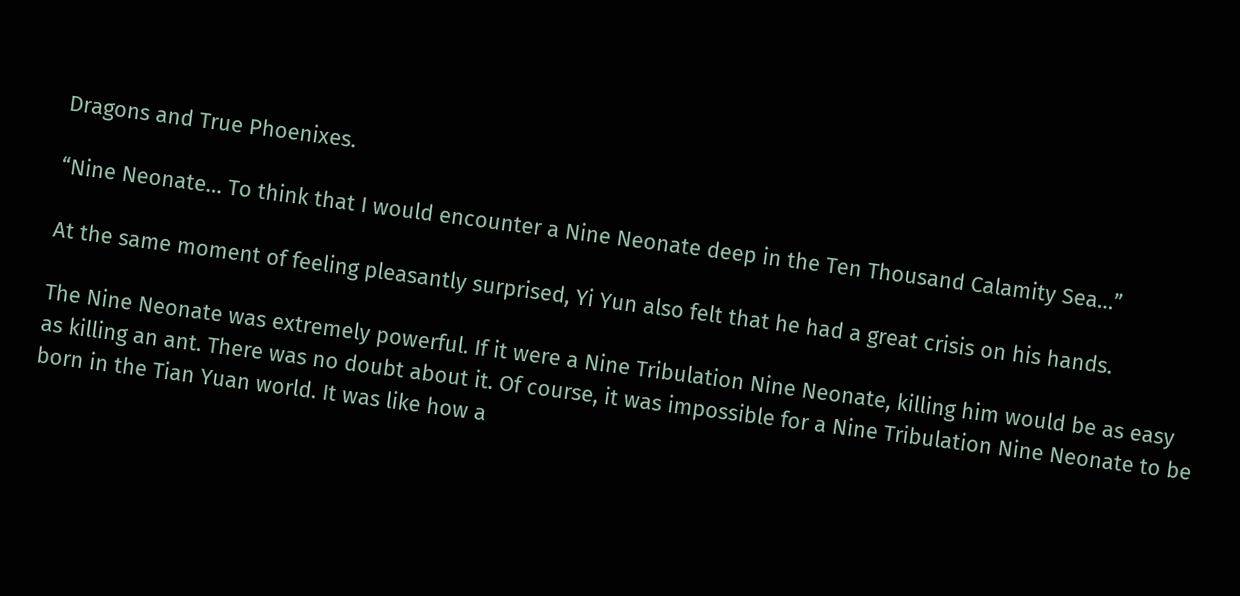Dragons and True Phoenixes.

“Nine Neonate… To think that I would encounter a Nine Neonate deep in the Ten Thousand Calamity Sea…”

At the same moment of feeling pleasantly surprised, Yi Yun also felt that he had a great crisis on his hands.

The Nine Neonate was extremely powerful. If it were a Nine Tribulation Nine Neonate, killing him would be as easy as killing an ant. There was no doubt about it. Of course, it was impossible for a Nine Tribulation Nine Neonate to be born in the Tian Yuan world. It was like how a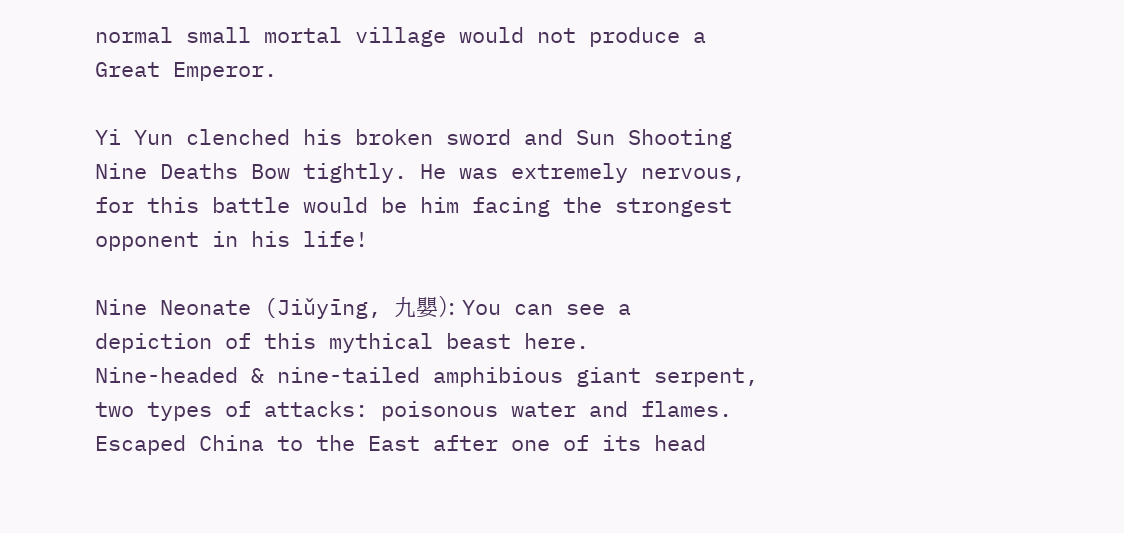normal small mortal village would not produce a Great Emperor.

Yi Yun clenched his broken sword and Sun Shooting Nine Deaths Bow tightly. He was extremely nervous, for this battle would be him facing the strongest opponent in his life!

Nine Neonate (Jiǔyīng, 九嬰): You can see a depiction of this mythical beast here.
Nine-headed & nine-tailed amphibious giant serpent, two types of attacks: poisonous water and flames. Escaped China to the East after one of its head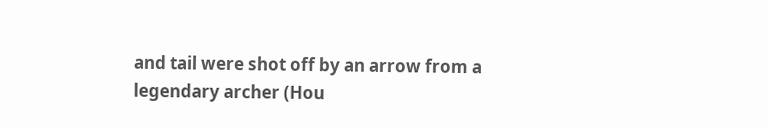and tail were shot off by an arrow from a legendary archer (Hou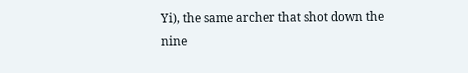Yi), the same archer that shot down the nine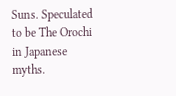Suns. Speculated to be The Orochi in Japanese myths.